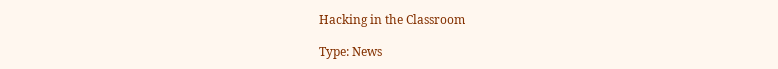Hacking in the Classroom

Type: News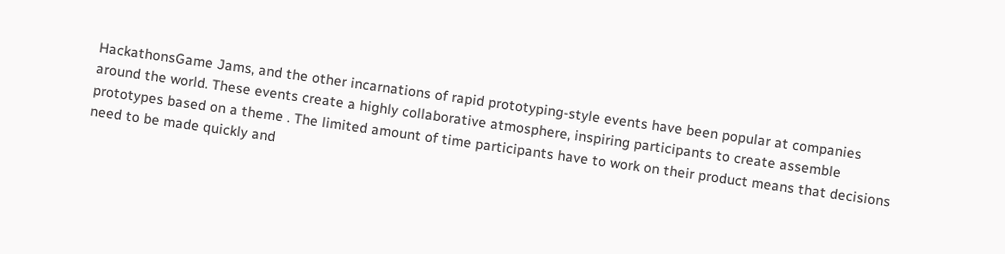HackathonsGame Jams, and the other incarnations of rapid prototyping-style events have been popular at companies around the world. These events create a highly collaborative atmosphere, inspiring participants to create assemble prototypes based on a theme . The limited amount of time participants have to work on their product means that decisions need to be made quickly and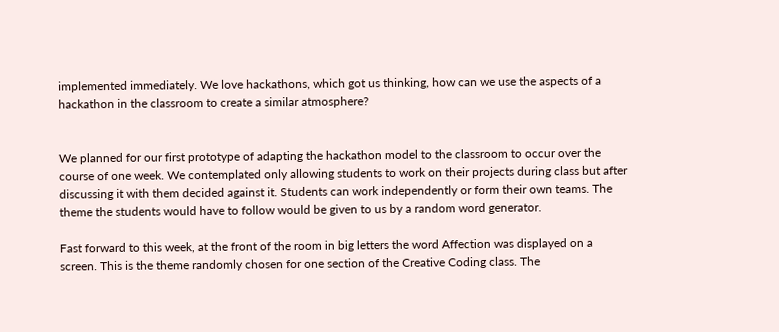implemented immediately. We love hackathons, which got us thinking, how can we use the aspects of a hackathon in the classroom to create a similar atmosphere?


We planned for our first prototype of adapting the hackathon model to the classroom to occur over the course of one week. We contemplated only allowing students to work on their projects during class but after discussing it with them decided against it. Students can work independently or form their own teams. The theme the students would have to follow would be given to us by a random word generator.

Fast forward to this week, at the front of the room in big letters the word Affection was displayed on a screen. This is the theme randomly chosen for one section of the Creative Coding class. The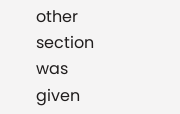other section was given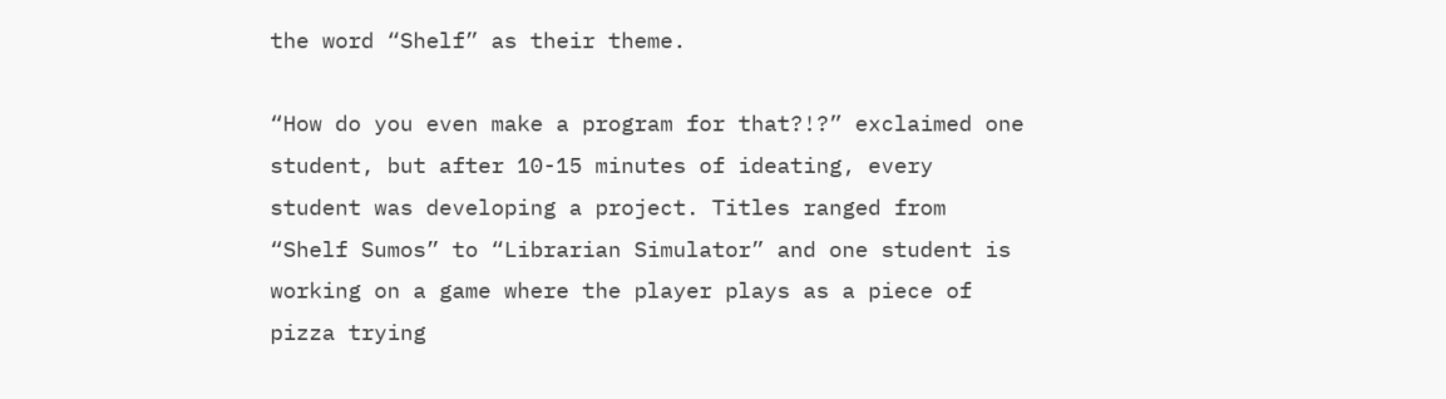the word “Shelf” as their theme.

“How do you even make a program for that?!?” exclaimed one student, but after 10-15 minutes of ideating, every student was developing a project. Titles ranged from “Shelf Sumos” to “Librarian Simulator” and one student is working on a game where the player plays as a piece of pizza trying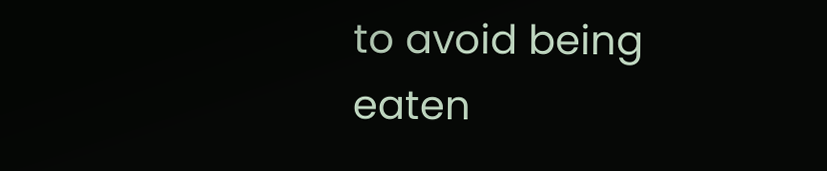to avoid being eaten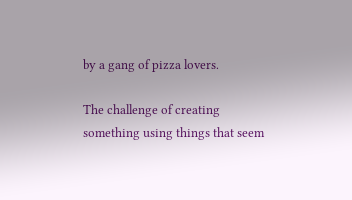by a gang of pizza lovers.

The challenge of creating something using things that seem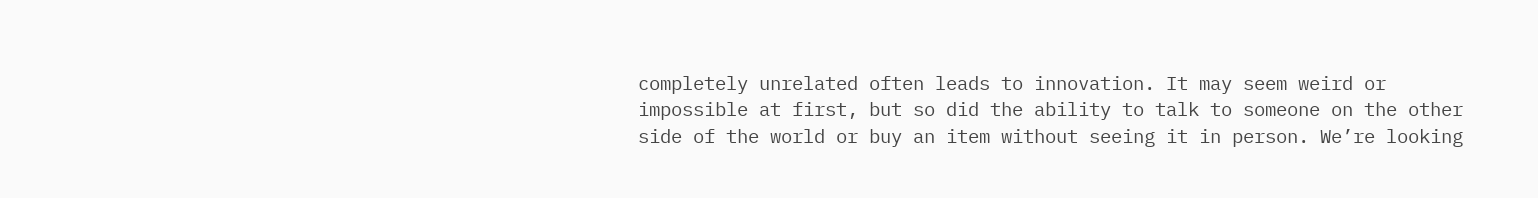completely unrelated often leads to innovation. It may seem weird or impossible at first, but so did the ability to talk to someone on the other side of the world or buy an item without seeing it in person. We’re looking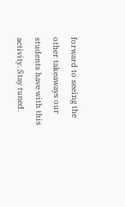forward to seeing the other takeaways our students have with this activity. Stay tuned.